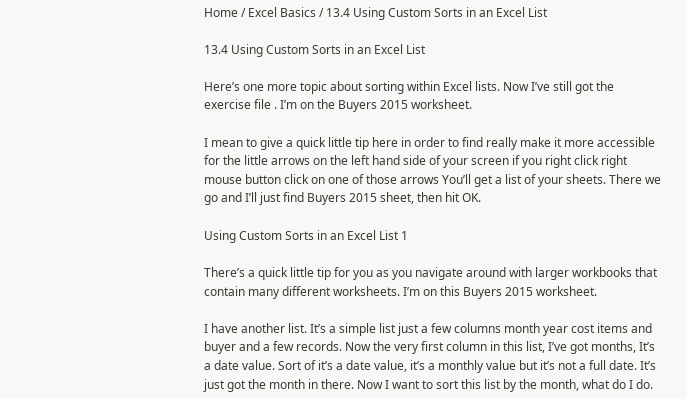Home / Excel Basics / 13.4 Using Custom Sorts in an Excel List

13.4 Using Custom Sorts in an Excel List

Here’s one more topic about sorting within Excel lists. Now I’ve still got the exercise file . I’m on the Buyers 2015 worksheet.

I mean to give a quick little tip here in order to find really make it more accessible for the little arrows on the left hand side of your screen if you right click right mouse button click on one of those arrows You’ll get a list of your sheets. There we go and I’ll just find Buyers 2015 sheet, then hit OK.

Using Custom Sorts in an Excel List 1

There’s a quick little tip for you as you navigate around with larger workbooks that contain many different worksheets. I’m on this Buyers 2015 worksheet.

I have another list. It’s a simple list just a few columns month year cost items and buyer and a few records. Now the very first column in this list, I’ve got months, It’s a date value. Sort of it’s a date value, it’s a monthly value but it’s not a full date. It’s just got the month in there. Now I want to sort this list by the month, what do I do.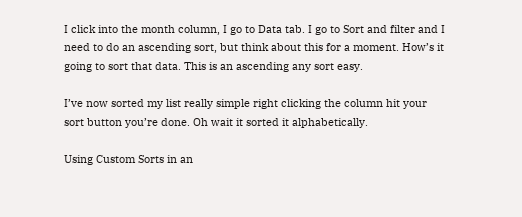I click into the month column, I go to Data tab. I go to Sort and filter and I need to do an ascending sort, but think about this for a moment. How’s it going to sort that data. This is an ascending any sort easy.

I’ve now sorted my list really simple right clicking the column hit your sort button you’re done. Oh wait it sorted it alphabetically.

Using Custom Sorts in an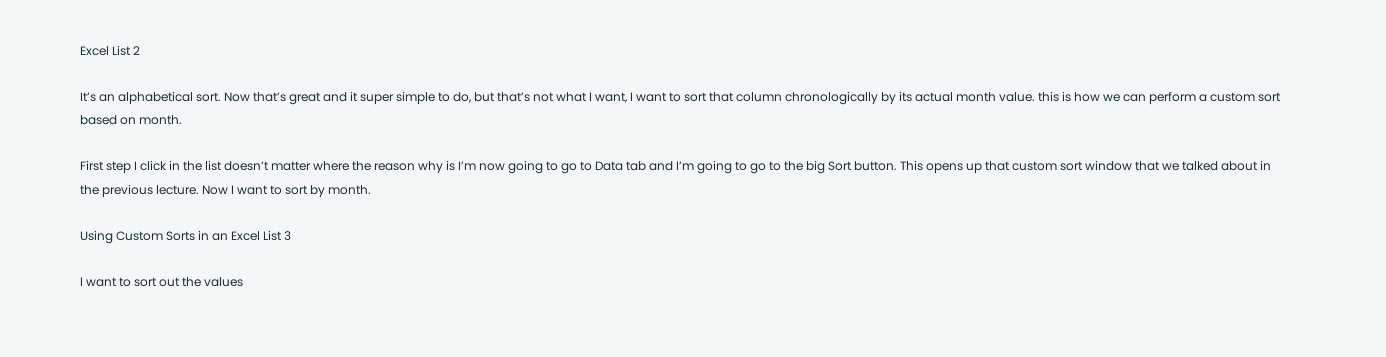Excel List 2

It’s an alphabetical sort. Now that’s great and it super simple to do, but that’s not what I want, I want to sort that column chronologically by its actual month value. this is how we can perform a custom sort based on month.

First step I click in the list doesn’t matter where the reason why is I’m now going to go to Data tab and I’m going to go to the big Sort button. This opens up that custom sort window that we talked about in the previous lecture. Now I want to sort by month.

Using Custom Sorts in an Excel List 3

I want to sort out the values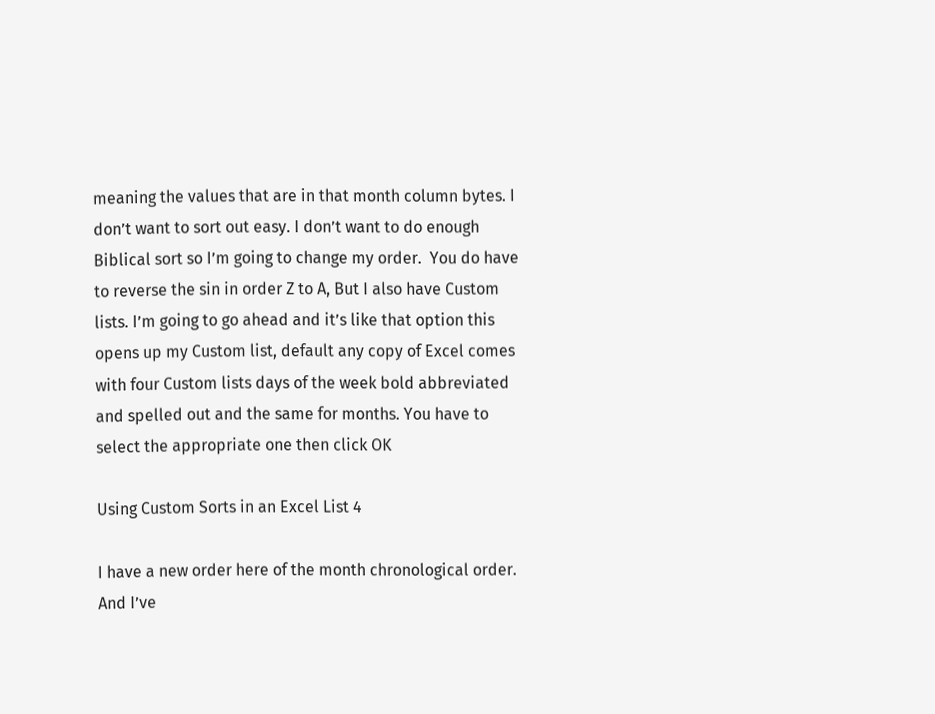meaning the values that are in that month column bytes. I don’t want to sort out easy. I don’t want to do enough Biblical sort so I’m going to change my order.  You do have to reverse the sin in order Z to A, But I also have Custom lists. I’m going to go ahead and it’s like that option this opens up my Custom list, default any copy of Excel comes with four Custom lists days of the week bold abbreviated and spelled out and the same for months. You have to select the appropriate one then click OK

Using Custom Sorts in an Excel List 4

I have a new order here of the month chronological order. And I’ve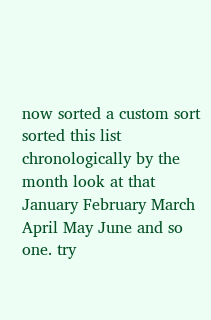now sorted a custom sort sorted this list chronologically by the month look at that January February March April May June and so one. try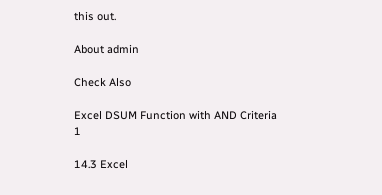this out.

About admin

Check Also

Excel DSUM Function with AND Criteria 1

14.3 Excel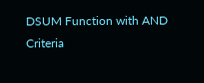DSUM Function with AND Criteria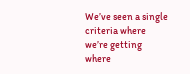We’ve seen a single criteria where we’re getting where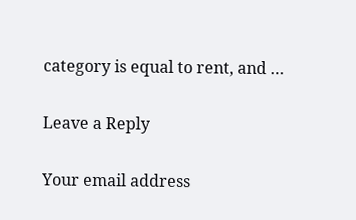category is equal to rent, and …

Leave a Reply

Your email address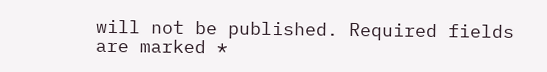will not be published. Required fields are marked *